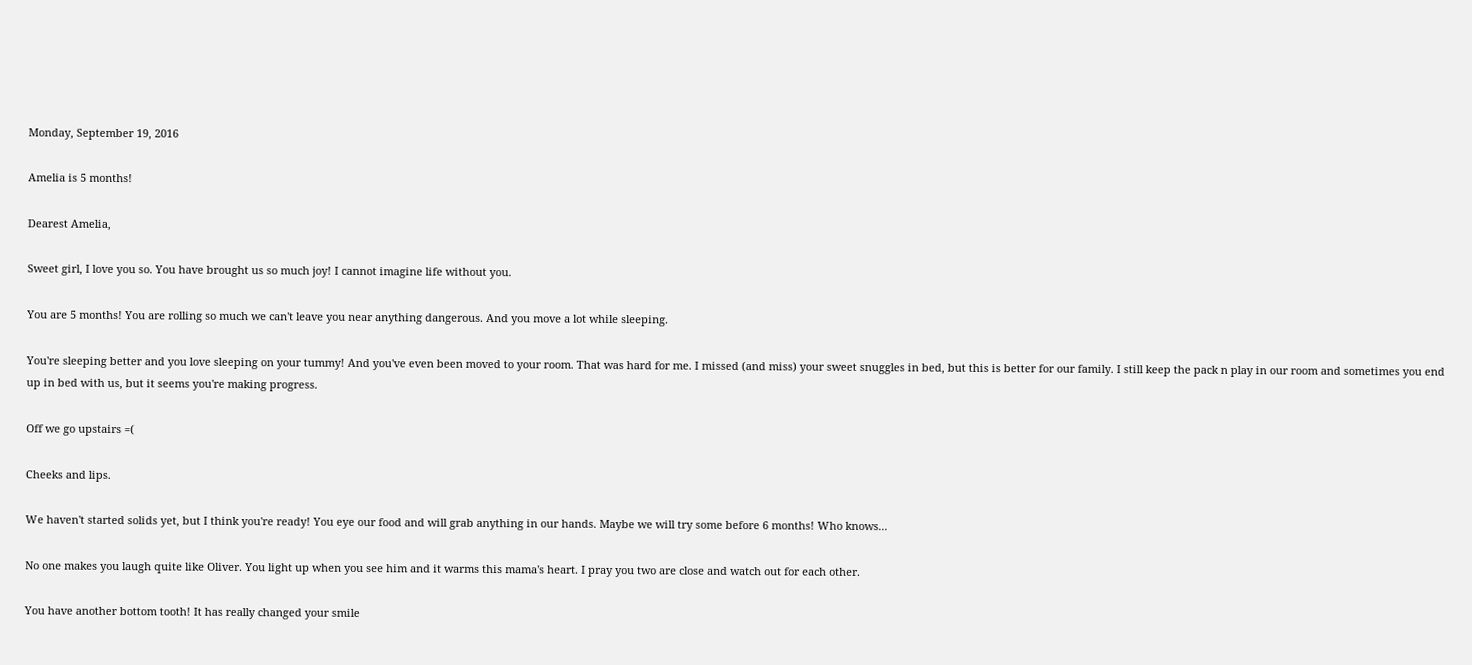Monday, September 19, 2016

Amelia is 5 months!

Dearest Amelia,

Sweet girl, I love you so. You have brought us so much joy! I cannot imagine life without you.

You are 5 months! You are rolling so much we can't leave you near anything dangerous. And you move a lot while sleeping.

You're sleeping better and you love sleeping on your tummy! And you've even been moved to your room. That was hard for me. I missed (and miss) your sweet snuggles in bed, but this is better for our family. I still keep the pack n play in our room and sometimes you end up in bed with us, but it seems you're making progress.

Off we go upstairs =(

Cheeks and lips.

We haven't started solids yet, but I think you're ready! You eye our food and will grab anything in our hands. Maybe we will try some before 6 months! Who knows...

No one makes you laugh quite like Oliver. You light up when you see him and it warms this mama's heart. I pray you two are close and watch out for each other.

You have another bottom tooth! It has really changed your smile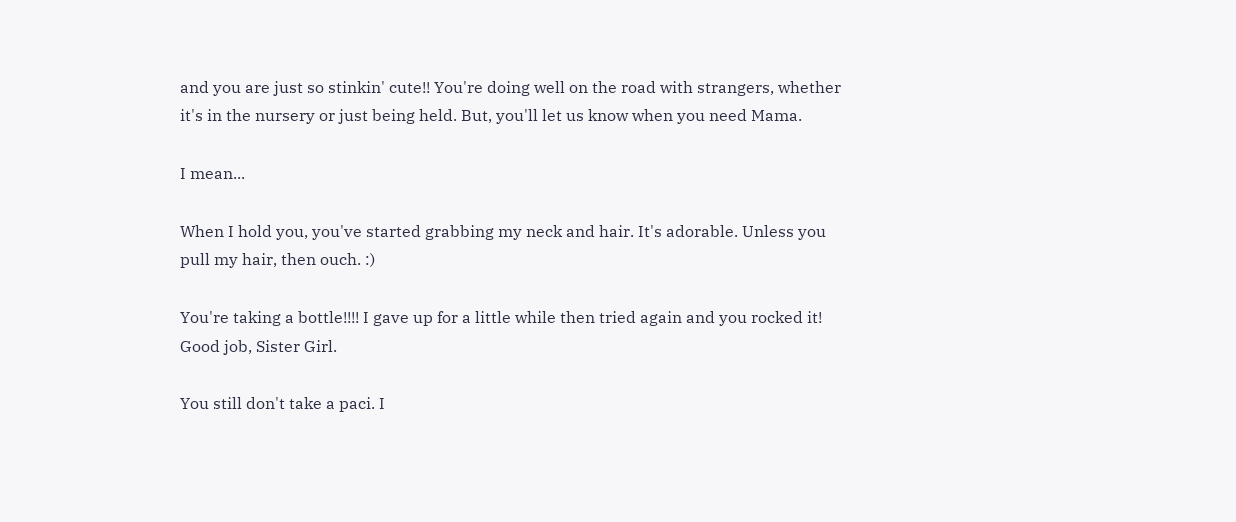and you are just so stinkin' cute!! You're doing well on the road with strangers, whether it's in the nursery or just being held. But, you'll let us know when you need Mama.

I mean...

When I hold you, you've started grabbing my neck and hair. It's adorable. Unless you pull my hair, then ouch. :)

You're taking a bottle!!!! I gave up for a little while then tried again and you rocked it! Good job, Sister Girl.

You still don't take a paci. I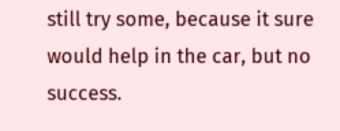still try some, because it sure would help in the car, but no success.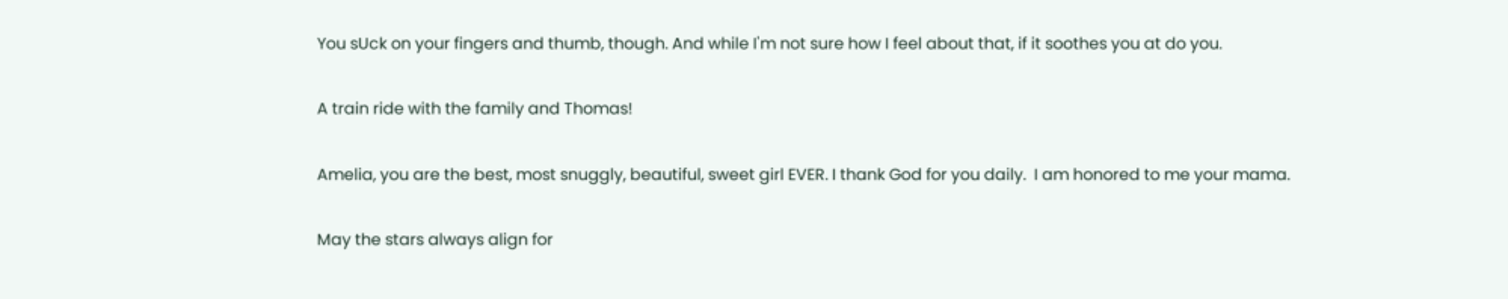You sUck on your fingers and thumb, though. And while I'm not sure how I feel about that, if it soothes you at do you.

A train ride with the family and Thomas!

Amelia, you are the best, most snuggly, beautiful, sweet girl EVER. I thank God for you daily.  I am honored to me your mama.

May the stars always align for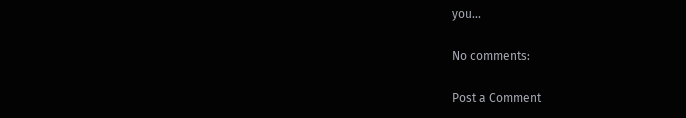you...

No comments:

Post a Comment